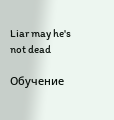Liar may he's not dead

Обучение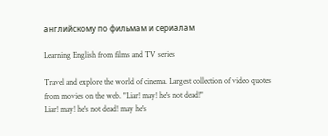английскому по фильмам и сериалам

Learning English from films and TV series

Travel and explore the world of cinema. Largest collection of video quotes from movies on the web. "Liar! may! he's not dead!"
Liar! may! he's not dead! may he's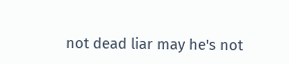not dead liar may he's not